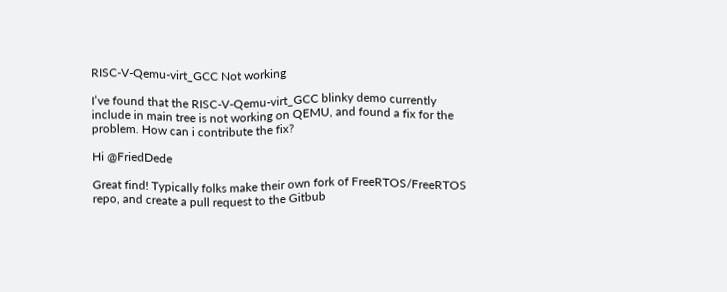RISC-V-Qemu-virt_GCC Not working

I’ve found that the RISC-V-Qemu-virt_GCC blinky demo currently include in main tree is not working on QEMU, and found a fix for the problem. How can i contribute the fix?

Hi @FriedDede

Great find! Typically folks make their own fork of FreeRTOS/FreeRTOS repo, and create a pull request to the Gitbub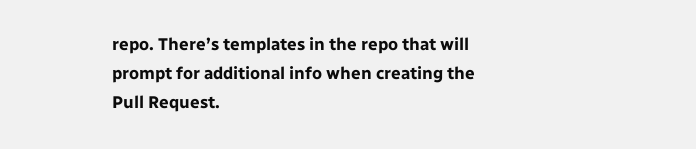repo. There’s templates in the repo that will prompt for additional info when creating the Pull Request.